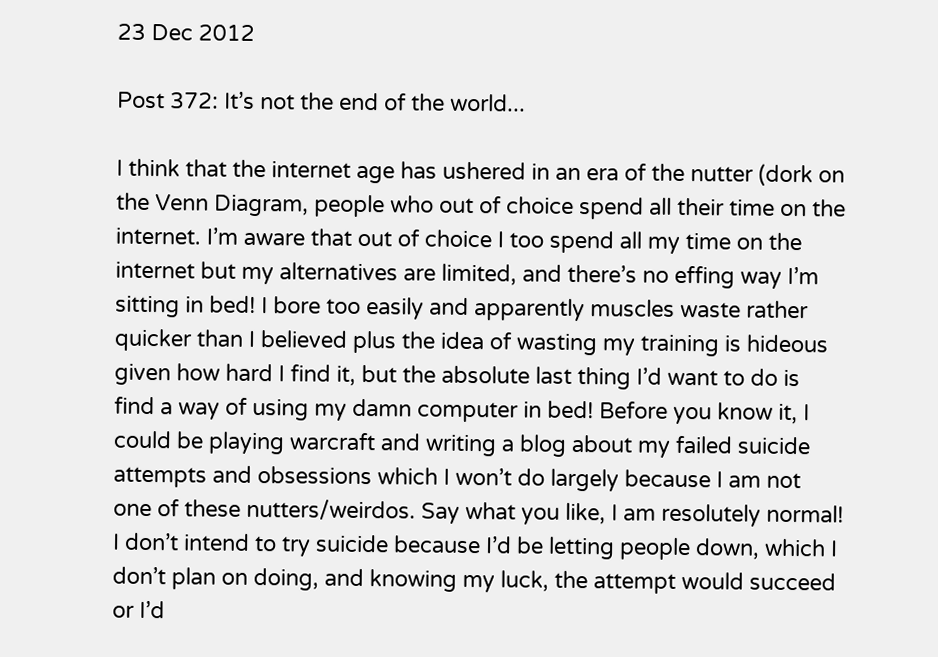23 Dec 2012

Post 372: It’s not the end of the world...

I think that the internet age has ushered in an era of the nutter (dork on the Venn Diagram, people who out of choice spend all their time on the internet. I’m aware that out of choice I too spend all my time on the internet but my alternatives are limited, and there’s no effing way I’m sitting in bed! I bore too easily and apparently muscles waste rather quicker than I believed plus the idea of wasting my training is hideous given how hard I find it, but the absolute last thing I’d want to do is find a way of using my damn computer in bed! Before you know it, I could be playing warcraft and writing a blog about my failed suicide attempts and obsessions which I won’t do largely because I am not one of these nutters/weirdos. Say what you like, I am resolutely normal! I don’t intend to try suicide because I’d be letting people down, which I don’t plan on doing, and knowing my luck, the attempt would succeed or I’d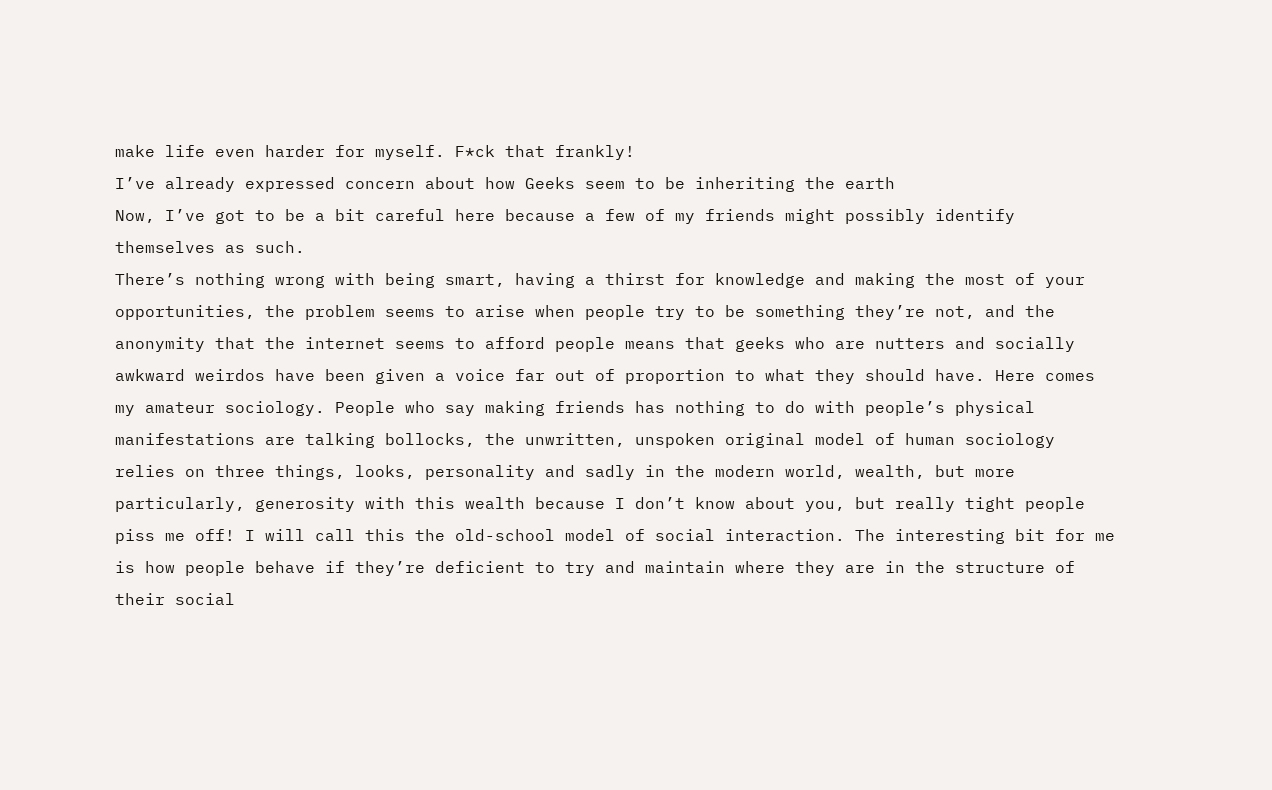make life even harder for myself. F*ck that frankly!
I’ve already expressed concern about how Geeks seem to be inheriting the earth
Now, I’ve got to be a bit careful here because a few of my friends might possibly identify themselves as such.
There’s nothing wrong with being smart, having a thirst for knowledge and making the most of your opportunities, the problem seems to arise when people try to be something they’re not, and the anonymity that the internet seems to afford people means that geeks who are nutters and socially awkward weirdos have been given a voice far out of proportion to what they should have. Here comes my amateur sociology. People who say making friends has nothing to do with people’s physical manifestations are talking bollocks, the unwritten, unspoken original model of human sociology relies on three things, looks, personality and sadly in the modern world, wealth, but more particularly, generosity with this wealth because I don’t know about you, but really tight people piss me off! I will call this the old-school model of social interaction. The interesting bit for me is how people behave if they’re deficient to try and maintain where they are in the structure of their social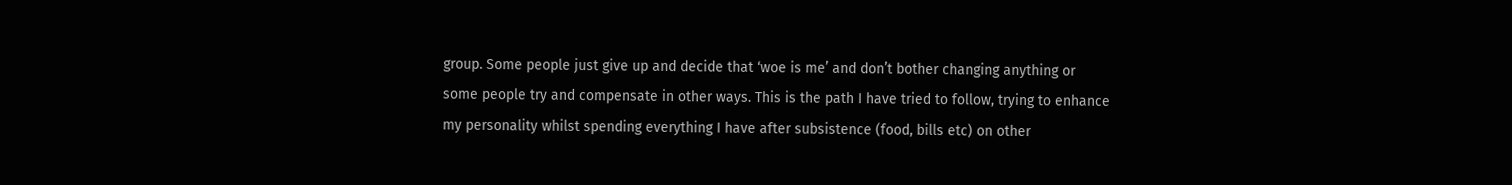group. Some people just give up and decide that ‘woe is me’ and don’t bother changing anything or some people try and compensate in other ways. This is the path I have tried to follow, trying to enhance my personality whilst spending everything I have after subsistence (food, bills etc) on other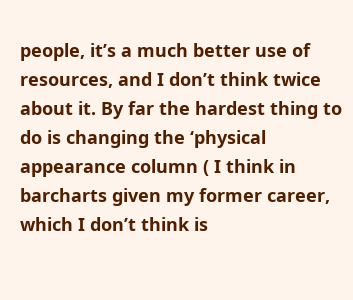people, it’s a much better use of resources, and I don’t think twice about it. By far the hardest thing to do is changing the ‘physical appearance column ( I think in barcharts given my former career, which I don’t think is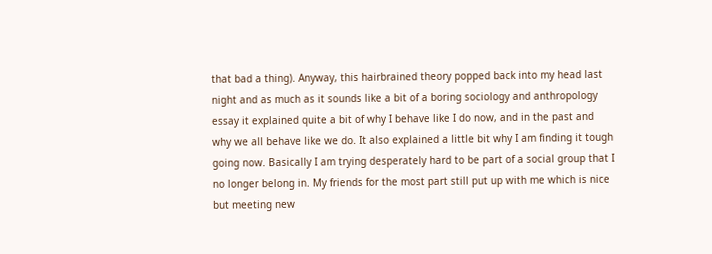that bad a thing). Anyway, this hairbrained theory popped back into my head last night and as much as it sounds like a bit of a boring sociology and anthropology essay it explained quite a bit of why I behave like I do now, and in the past and why we all behave like we do. It also explained a little bit why I am finding it tough going now. Basically I am trying desperately hard to be part of a social group that I no longer belong in. My friends for the most part still put up with me which is nice but meeting new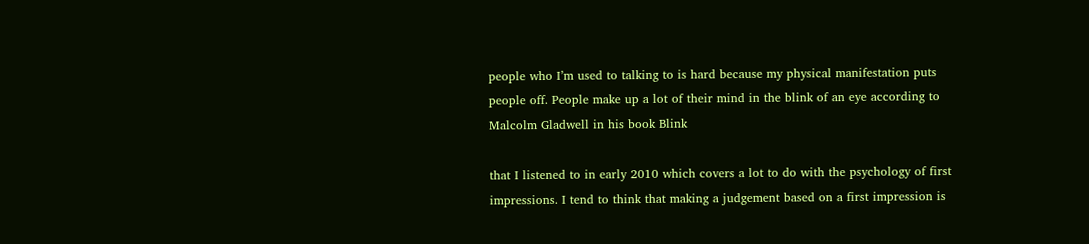people who I’m used to talking to is hard because my physical manifestation puts people off. People make up a lot of their mind in the blink of an eye according to Malcolm Gladwell in his book Blink

that I listened to in early 2010 which covers a lot to do with the psychology of first impressions. I tend to think that making a judgement based on a first impression is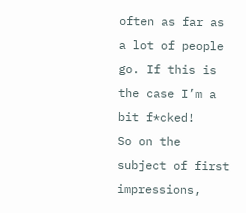often as far as a lot of people go. If this is the case I’m a bit f*cked!
So on the subject of first impressions,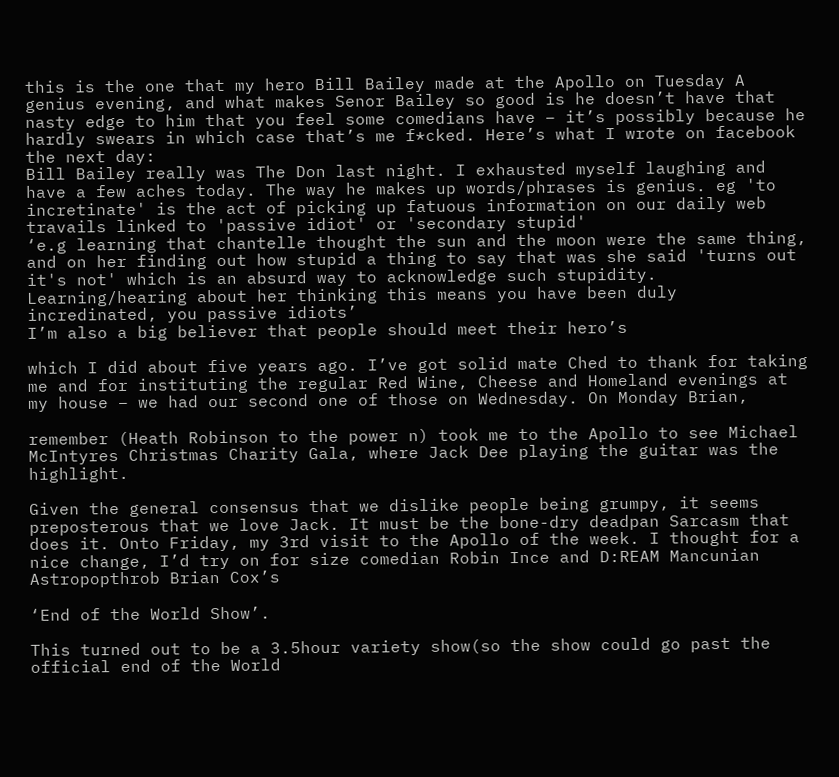this is the one that my hero Bill Bailey made at the Apollo on Tuesday A genius evening, and what makes Senor Bailey so good is he doesn’t have that nasty edge to him that you feel some comedians have – it’s possibly because he hardly swears in which case that’s me f*cked. Here’s what I wrote on facebook the next day:
Bill Bailey really was The Don last night. I exhausted myself laughing and have a few aches today. The way he makes up words/phrases is genius. eg 'to incretinate' is the act of picking up fatuous information on our daily web travails linked to 'passive idiot' or 'secondary stupid'
‘e.g learning that chantelle thought the sun and the moon were the same thing, and on her finding out how stupid a thing to say that was she said 'turns out it's not' which is an absurd way to acknowledge such stupidity. Learning/hearing about her thinking this means you have been duly incredinated, you passive idiots’
I’m also a big believer that people should meet their hero’s

which I did about five years ago. I’ve got solid mate Ched to thank for taking me and for instituting the regular Red Wine, Cheese and Homeland evenings at my house – we had our second one of those on Wednesday. On Monday Brian,

remember (Heath Robinson to the power n) took me to the Apollo to see Michael McIntyres Christmas Charity Gala, where Jack Dee playing the guitar was the highlight.

Given the general consensus that we dislike people being grumpy, it seems preposterous that we love Jack. It must be the bone-dry deadpan Sarcasm that does it. Onto Friday, my 3rd visit to the Apollo of the week. I thought for a nice change, I’d try on for size comedian Robin Ince and D:REAM Mancunian Astropopthrob Brian Cox’s

‘End of the World Show’.

This turned out to be a 3.5hour variety show(so the show could go past the official end of the World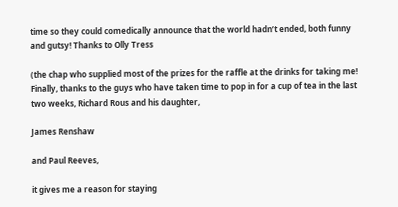time so they could comedically announce that the world hadn’t ended, both funny and gutsy! Thanks to Olly Tress

(the chap who supplied most of the prizes for the raffle at the drinks for taking me! Finally, thanks to the guys who have taken time to pop in for a cup of tea in the last two weeks, Richard Rous and his daughter,

James Renshaw

and Paul Reeves,

it gives me a reason for staying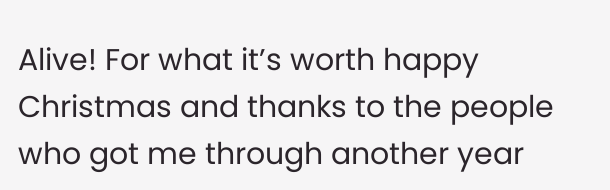Alive! For what it’s worth happy Christmas and thanks to the people who got me through another year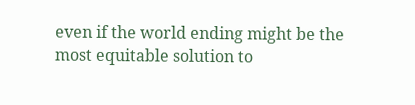even if the world ending might be the most equitable solution to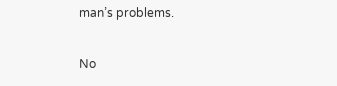man’s problems.

No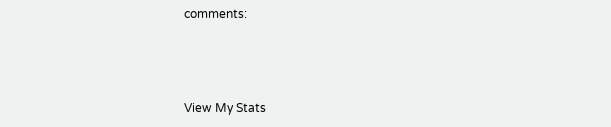comments:



View My Stats